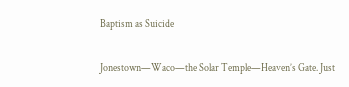Baptism as Suicide

Jonestown—Waco—the Solar Temple—Heaven’s Gate. Just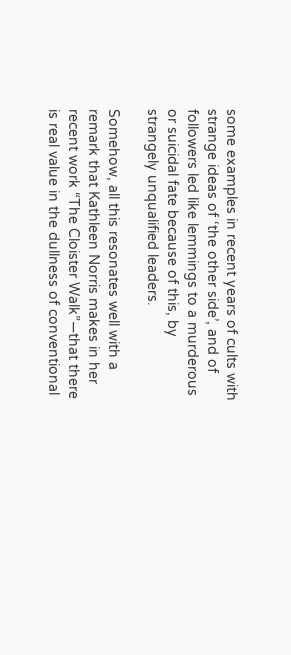some examples in recent years of cults with strange ideas of ‘the other side’, and of followers led like lemmings to a murderous or suicidal fate because of this, by strangely unqualified leaders.

Somehow, all this resonates well with a remark that Kathleen Norris makes in her recent work “The Cloister Walk”—that there is real value in the dullness of conventional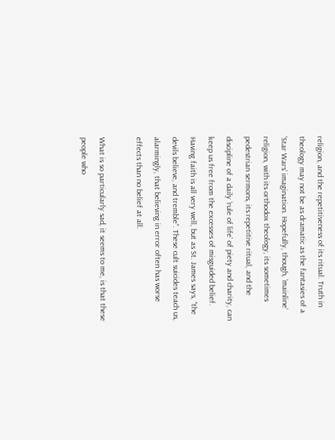religion, and the repetitiveness of its ritual. Truth in theology may not be as dramatic as the fantasies of a ‘Star Wars’ imagination. Hopefully, though, ‘mainline’ religion, with its orthodox theology, its sometimes pedestrian sermons, its repetitive ritual, and the discipline of a daily ‘rule of life’ of piety and charity, can keep us free from the excesses of misguided belief. Having faith is all very well, but as St. James says, “the devils believe, and tremble”. These cult suicides teach us, alarmingly, that believing in error often has worse effects than no belief at all.

What is so particularly sad, it seems to me, is that these people who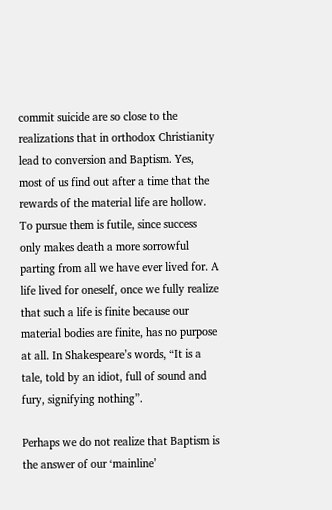commit suicide are so close to the realizations that in orthodox Christianity lead to conversion and Baptism. Yes, most of us find out after a time that the rewards of the material life are hollow. To pursue them is futile, since success only makes death a more sorrowful parting from all we have ever lived for. A life lived for oneself, once we fully realize that such a life is finite because our material bodies are finite, has no purpose at all. In Shakespeare’s words, “It is a tale, told by an idiot, full of sound and fury, signifying nothing”.

Perhaps we do not realize that Baptism is the answer of our ‘mainline’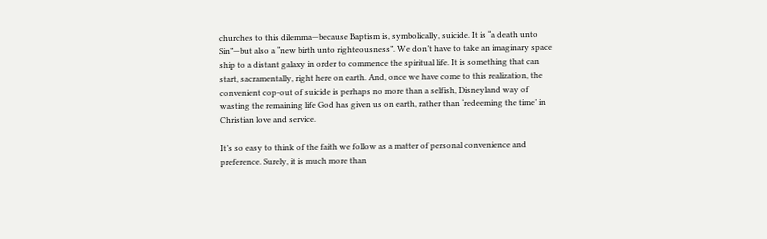churches to this dilemma—because Baptism is, symbolically, suicide. It is “a death unto Sin”—but also a “new birth unto righteousness”. We don’t have to take an imaginary space ship to a distant galaxy in order to commence the spiritual life. It is something that can start, sacramentally, right here on earth. And, once we have come to this realization, the convenient cop-out of suicide is perhaps no more than a selfish, Disneyland way of wasting the remaining life God has given us on earth, rather than ‘redeeming the time’ in Christian love and service.

It’s so easy to think of the faith we follow as a matter of personal convenience and preference. Surely, it is much more than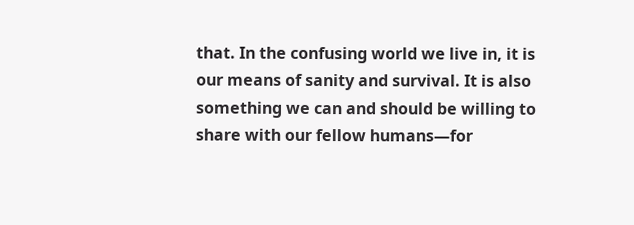that. In the confusing world we live in, it is our means of sanity and survival. It is also something we can and should be willing to share with our fellow humans—for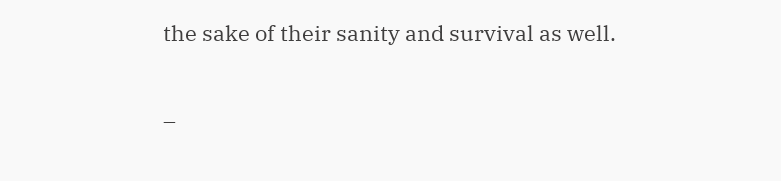the sake of their sanity and survival as well.

–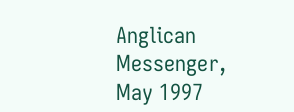Anglican Messenger, May 1997